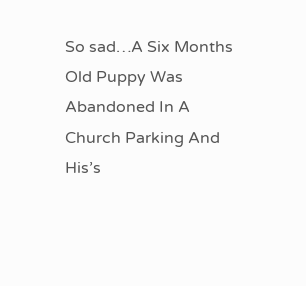So sad…A Six Months Old Puppy Was Abandoned In A Church Parking And His’s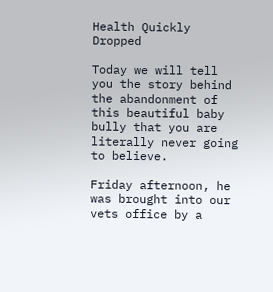Health Quickly Dropped

Today we will tell you the story behind the abandonment of this beautiful baby bully that you are literally never going to believe.

Friday afternoon, he was brought into our vets office by a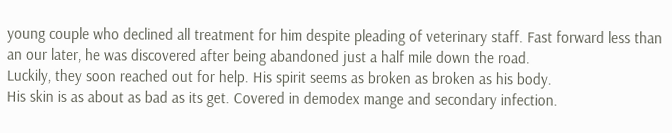young couple who declined all treatment for him despite pleading of veterinary staff. Fast forward less than an our later, he was discovered after being abandoned just a half mile down the road.
Luckily, they soon reached out for help. His spirit seems as broken as broken as his body.
His skin is as about as bad as its get. Covered in demodex mange and secondary infection.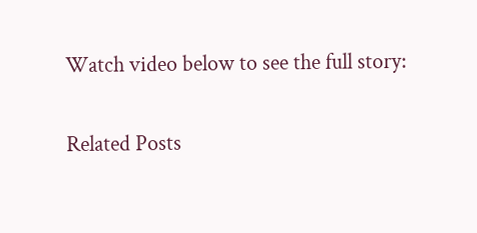Watch video below to see the full story:

Related Posts